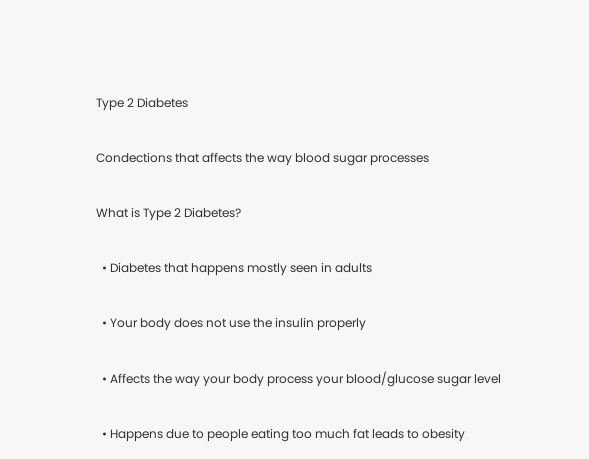Type 2 Diabetes

Condections that affects the way blood sugar processes

What is Type 2 Diabetes?

  • Diabetes that happens mostly seen in adults

  • Your body does not use the insulin properly

  • Affects the way your body process your blood/glucose sugar level

  • Happens due to people eating too much fat leads to obesity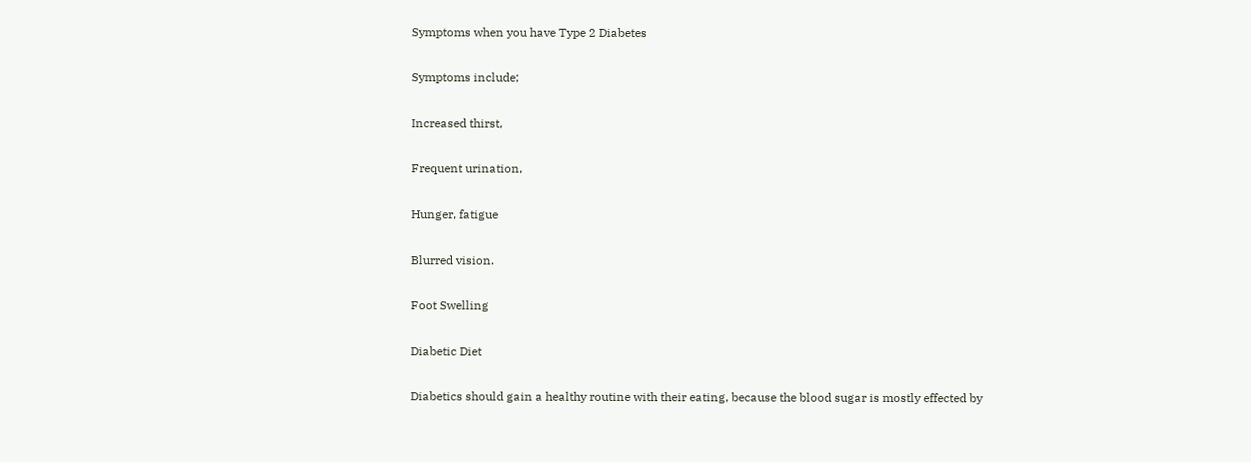Symptoms when you have Type 2 Diabetes

Symptoms include;

Increased thirst,

Frequent urination,

Hunger, fatigue

Blurred vision.

Foot Swelling

Diabetic Diet

Diabetics should gain a healthy routine with their eating, because the blood sugar is mostly effected by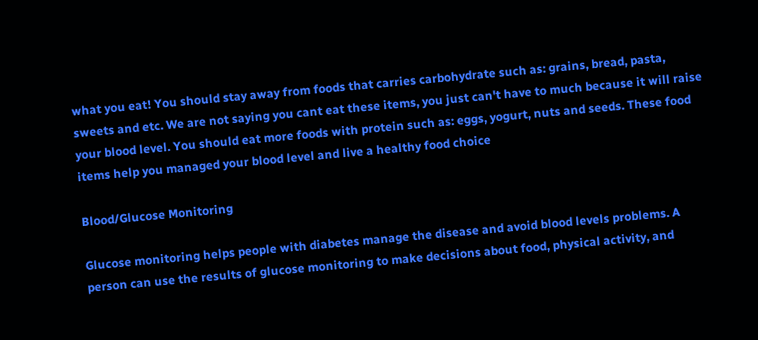what you eat! You should stay away from foods that carries carbohydrate such as: grains, bread, pasta, sweets and etc. We are not saying you cant eat these items, you just can't have to much because it will raise your blood level. You should eat more foods with protein such as: eggs, yogurt, nuts and seeds. These food items help you managed your blood level and live a healthy food choice

Blood/Glucose Monitoring

Glucose monitoring helps people with diabetes manage the disease and avoid blood levels problems. A person can use the results of glucose monitoring to make decisions about food, physical activity, and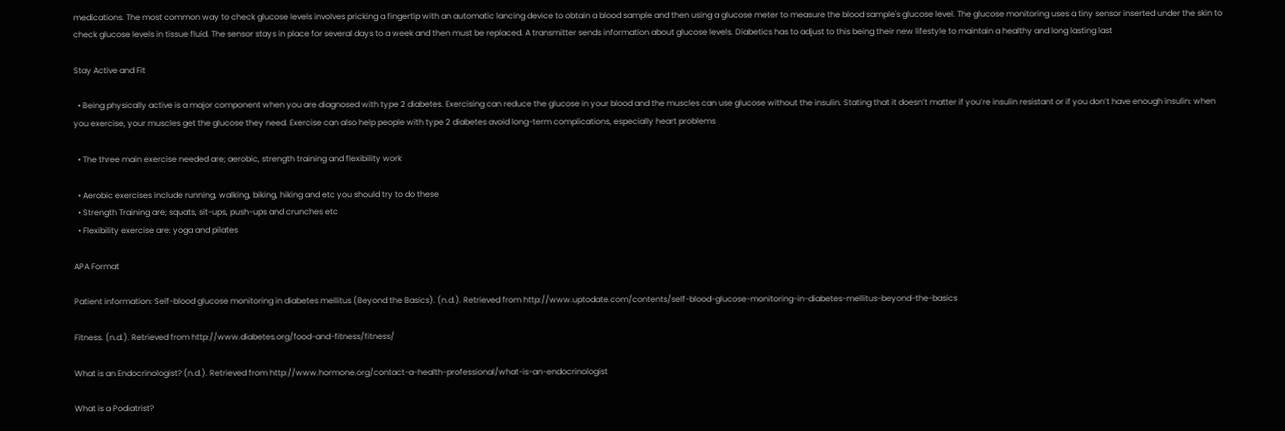medications. The most common way to check glucose levels involves pricking a fingertip with an automatic lancing device to obtain a blood sample and then using a glucose meter to measure the blood sample's glucose level. The glucose monitoring uses a tiny sensor inserted under the skin to check glucose levels in tissue fluid. The sensor stays in place for several days to a week and then must be replaced. A transmitter sends information about glucose levels. Diabetics has to adjust to this being their new lifestyle to maintain a healthy and long lasting last

Stay Active and Fit

  • Being physically active is a major component when you are diagnosed with type 2 diabetes. Exercising can reduce the glucose in your blood and the muscles can use glucose without the insulin. Stating that it doesn’t matter if you’re insulin resistant or if you don’t have enough insulin: when you exercise, your muscles get the glucose they need. Exercise can also help people with type 2 diabetes avoid long-term complications, especially heart problems

  • The three main exercise needed are; aerobic, strength training and flexibility work

  • Aerobic exercises include running, walking, biking, hiking and etc you should try to do these
  • Strength Training are; squats, sit-ups, push-ups and crunches etc
  • Flexibility exercise are: yoga and pilates

APA Format

Patient information: Self-blood glucose monitoring in diabetes mellitus (Beyond the Basics). (n.d.). Retrieved from http://www.uptodate.com/contents/self-blood-glucose-monitoring-in-diabetes-mellitus-beyond-the-basics

Fitness. (n.d.). Retrieved from http://www.diabetes.org/food-and-fitness/fitness/

What is an Endocrinologist? (n.d.). Retrieved from http://www.hormone.org/contact-a-health-professional/what-is-an-endocrinologist

What is a Podiatrist?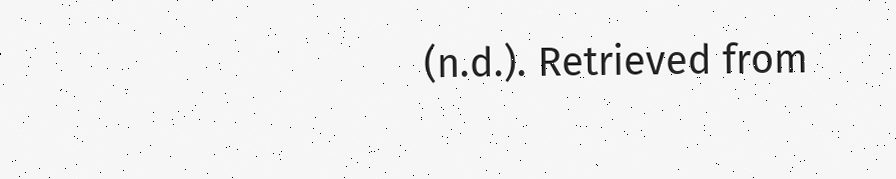(n.d.). Retrieved from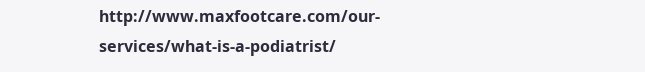http://www.maxfootcare.com/our-services/what-is-a-podiatrist/